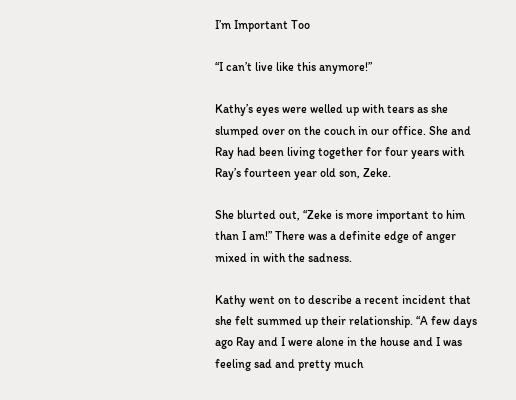I’m Important Too

“I can’t live like this anymore!”

Kathy’s eyes were welled up with tears as she slumped over on the couch in our office. She and Ray had been living together for four years with Ray’s fourteen year old son, Zeke.

She blurted out, “Zeke is more important to him than I am!” There was a definite edge of anger mixed in with the sadness.

Kathy went on to describe a recent incident that she felt summed up their relationship. “A few days ago Ray and I were alone in the house and I was feeling sad and pretty much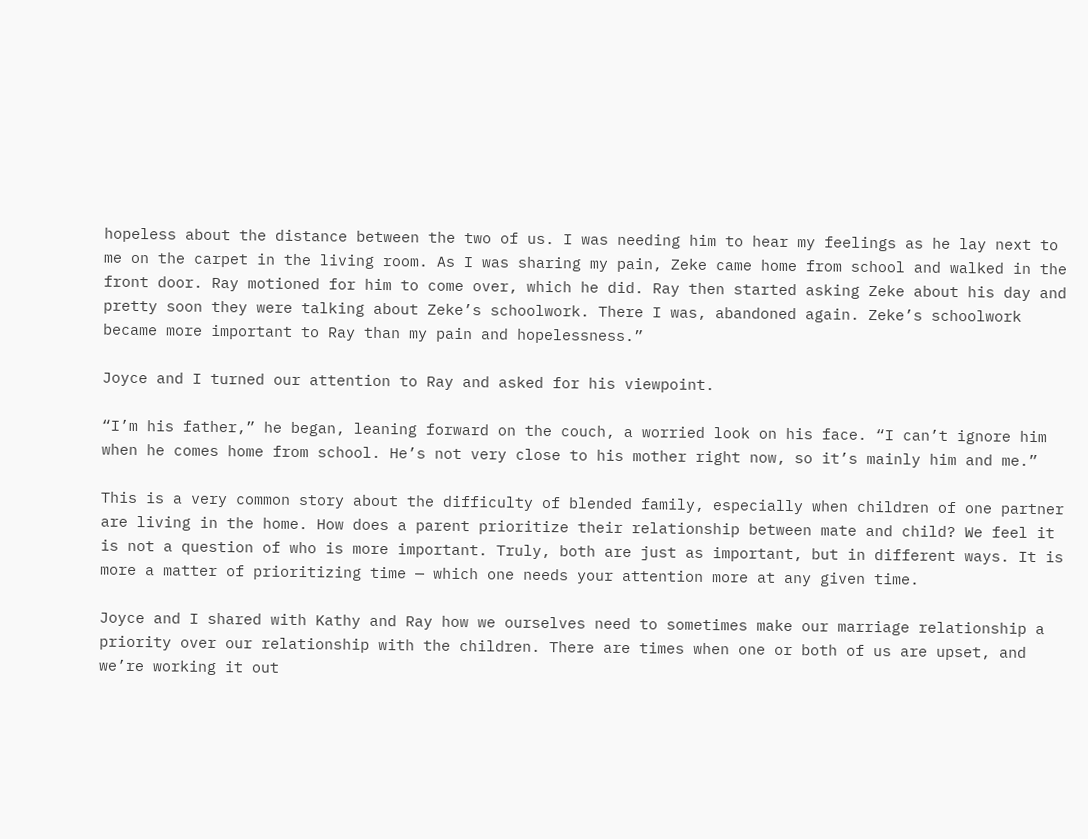hopeless about the distance between the two of us. I was needing him to hear my feelings as he lay next to me on the carpet in the living room. As I was sharing my pain, Zeke came home from school and walked in the front door. Ray motioned for him to come over, which he did. Ray then started asking Zeke about his day and pretty soon they were talking about Zeke’s schoolwork. There I was, abandoned again. Zeke’s schoolwork became more important to Ray than my pain and hopelessness.”

Joyce and I turned our attention to Ray and asked for his viewpoint.

“I’m his father,” he began, leaning forward on the couch, a worried look on his face. “I can’t ignore him when he comes home from school. He’s not very close to his mother right now, so it’s mainly him and me.”

This is a very common story about the difficulty of blended family, especially when children of one partner are living in the home. How does a parent prioritize their relationship between mate and child? We feel it is not a question of who is more important. Truly, both are just as important, but in different ways. It is more a matter of prioritizing time — which one needs your attention more at any given time.

Joyce and I shared with Kathy and Ray how we ourselves need to sometimes make our marriage relationship a priority over our relationship with the children. There are times when one or both of us are upset, and we’re working it out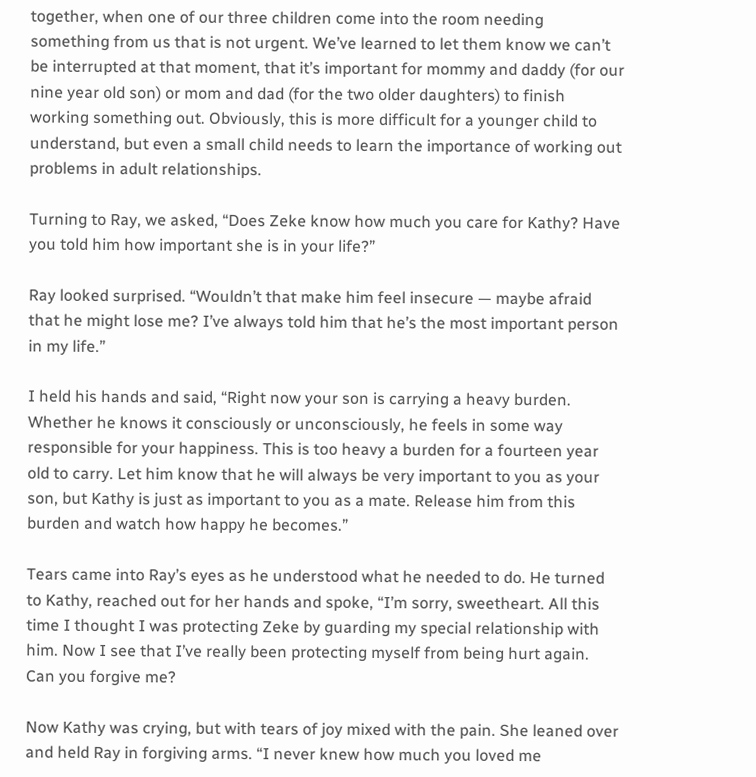together, when one of our three children come into the room needing something from us that is not urgent. We’ve learned to let them know we can’t be interrupted at that moment, that it’s important for mommy and daddy (for our nine year old son) or mom and dad (for the two older daughters) to finish working something out. Obviously, this is more difficult for a younger child to understand, but even a small child needs to learn the importance of working out problems in adult relationships.

Turning to Ray, we asked, “Does Zeke know how much you care for Kathy? Have you told him how important she is in your life?”

Ray looked surprised. “Wouldn’t that make him feel insecure — maybe afraid that he might lose me? I’ve always told him that he’s the most important person in my life.”

I held his hands and said, “Right now your son is carrying a heavy burden. Whether he knows it consciously or unconsciously, he feels in some way responsible for your happiness. This is too heavy a burden for a fourteen year old to carry. Let him know that he will always be very important to you as your son, but Kathy is just as important to you as a mate. Release him from this burden and watch how happy he becomes.”

Tears came into Ray’s eyes as he understood what he needed to do. He turned to Kathy, reached out for her hands and spoke, “I’m sorry, sweetheart. All this time I thought I was protecting Zeke by guarding my special relationship with him. Now I see that I’ve really been protecting myself from being hurt again. Can you forgive me?

Now Kathy was crying, but with tears of joy mixed with the pain. She leaned over and held Ray in forgiving arms. “I never knew how much you loved me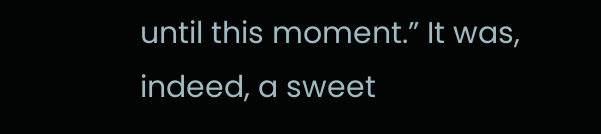until this moment.” It was, indeed, a sweet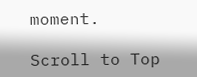moment.

Scroll to Top